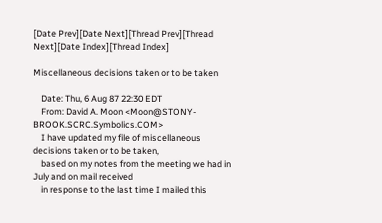[Date Prev][Date Next][Thread Prev][Thread Next][Date Index][Thread Index]

Miscellaneous decisions taken or to be taken

    Date: Thu, 6 Aug 87 22:30 EDT
    From: David A. Moon <Moon@STONY-BROOK.SCRC.Symbolics.COM>
    I have updated my file of miscellaneous decisions taken or to be taken,
    based on my notes from the meeting we had in July and on mail received
    in response to the last time I mailed this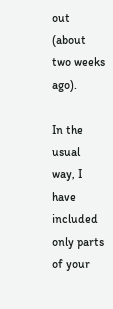out (about two weeks ago).

In the usual way, I have included only parts of your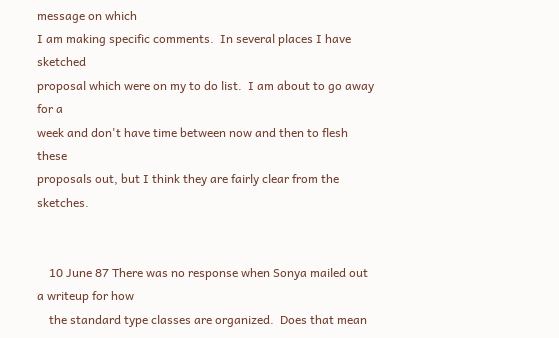message on which
I am making specific comments.  In several places I have sketched
proposal which were on my to do list.  I am about to go away for a
week and don't have time between now and then to flesh these
proposals out, but I think they are fairly clear from the sketches.


    10 June 87 There was no response when Sonya mailed out a writeup for how
    the standard type classes are organized.  Does that mean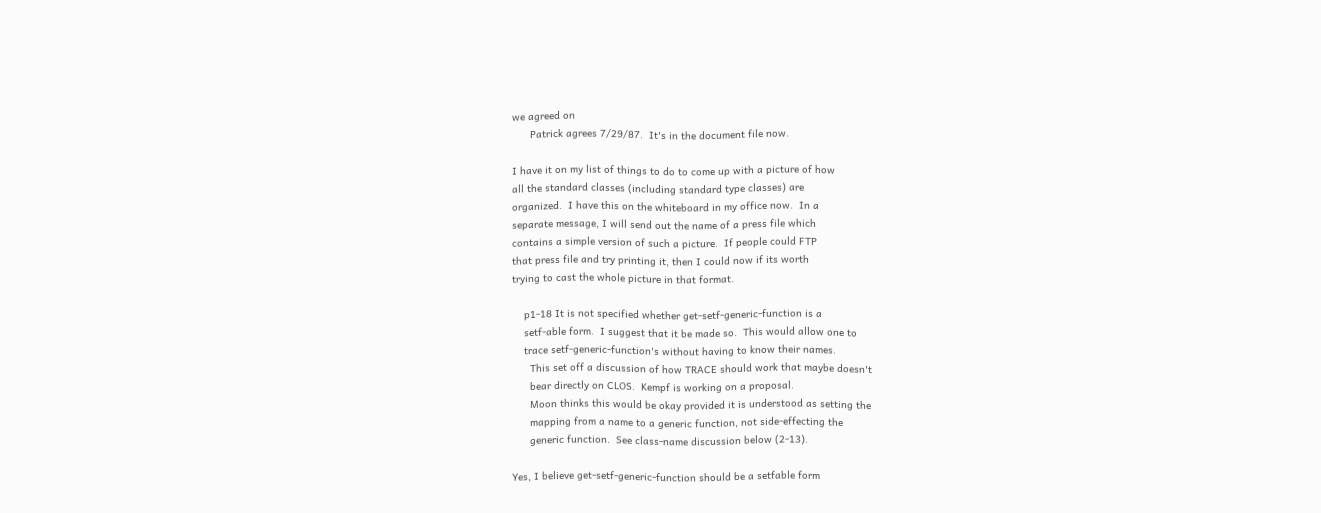we agreed on
      Patrick agrees 7/29/87.  It's in the document file now.

I have it on my list of things to do to come up with a picture of how
all the standard classes (including standard type classes) are
organized.  I have this on the whiteboard in my office now.  In a
separate message, I will send out the name of a press file which
contains a simple version of such a picture.  If people could FTP
that press file and try printing it, then I could now if its worth
trying to cast the whole picture in that format.

    p1-18 It is not specified whether get-setf-generic-function is a
    setf-able form.  I suggest that it be made so.  This would allow one to
    trace setf-generic-function's without having to know their names.
      This set off a discussion of how TRACE should work that maybe doesn't
      bear directly on CLOS.  Kempf is working on a proposal.
      Moon thinks this would be okay provided it is understood as setting the
      mapping from a name to a generic function, not side-effecting the
      generic function.  See class-name discussion below (2-13).

Yes, I believe get-setf-generic-function should be a setfable form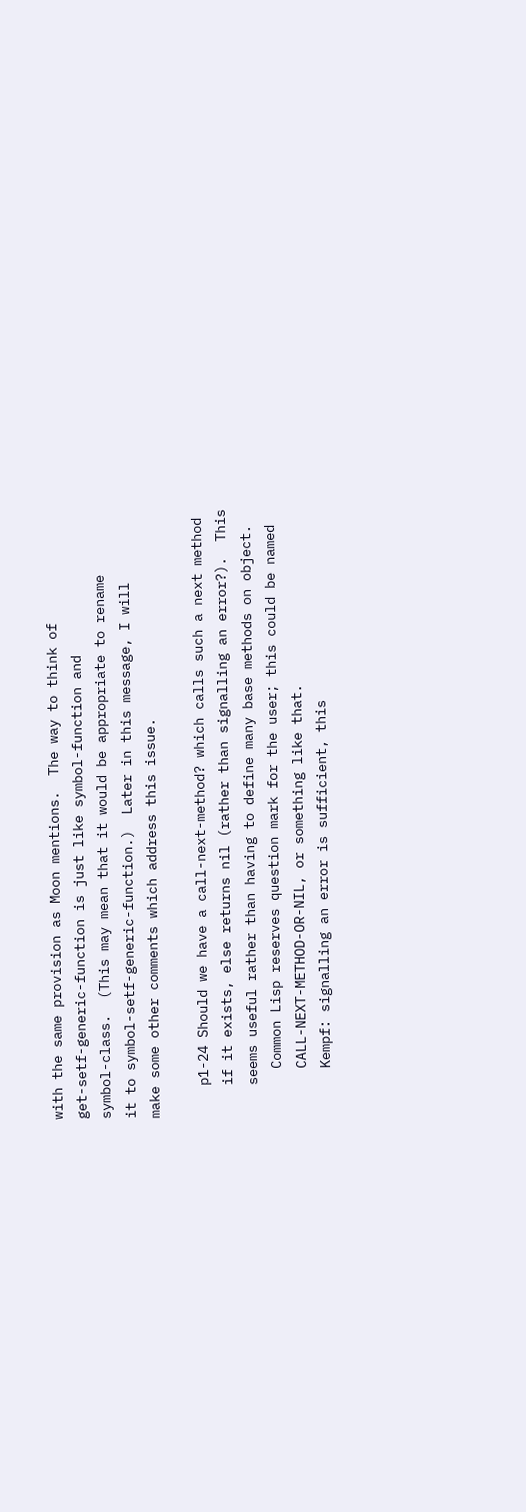with the same provision as Moon mentions.  The way to think of
get-setf-generic-function is just like symbol-function and
symbol-class.  (This may mean that it would be appropriate to rename
it to symbol-setf-generic-function.)  Later in this message, I will
make some other comments which address this issue.

    p1-24 Should we have a call-next-method? which calls such a next method
    if it exists, else returns nil (rather than signalling an error?).  This
    seems useful rather than having to define many base methods on object.
      Common Lisp reserves question mark for the user; this could be named
      CALL-NEXT-METHOD-OR-NIL, or something like that.
      Kempf: signalling an error is sufficient, this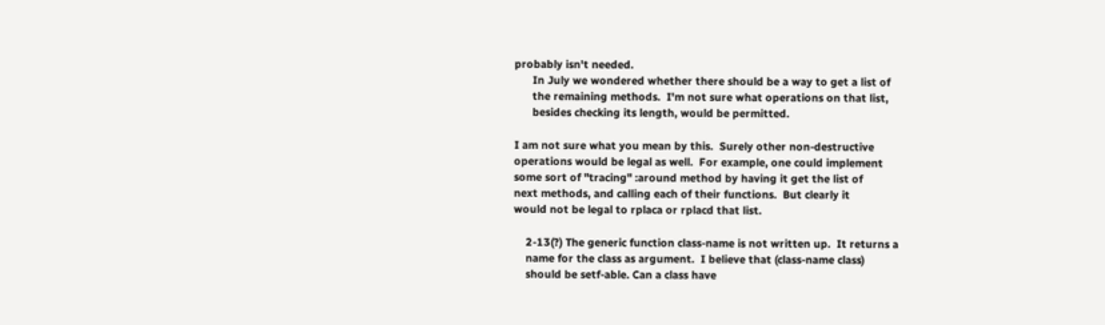probably isn't needed.
      In July we wondered whether there should be a way to get a list of
      the remaining methods.  I'm not sure what operations on that list,
      besides checking its length, would be permitted.

I am not sure what you mean by this.  Surely other non-destructive
operations would be legal as well.  For example, one could implement
some sort of "tracing" :around method by having it get the list of
next methods, and calling each of their functions.  But clearly it
would not be legal to rplaca or rplacd that list.

    2-13(?) The generic function class-name is not written up.  It returns a
    name for the class as argument.  I believe that (class-name class)
    should be setf-able. Can a class have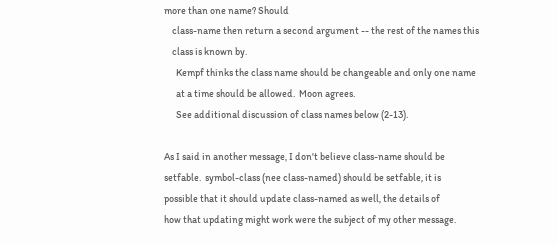more than one name? Should
    class-name then return a second argument -- the rest of the names this
    class is known by.
      Kempf thinks the class name should be changeable and only one name
      at a time should be allowed.  Moon agrees.
      See additional discussion of class names below (2-13).

As I said in another message, I don't believe class-name should be
setfable.  symbol-class (nee class-named) should be setfable, it is
possible that it should update class-named as well, the details of
how that updating might work were the subject of my other message.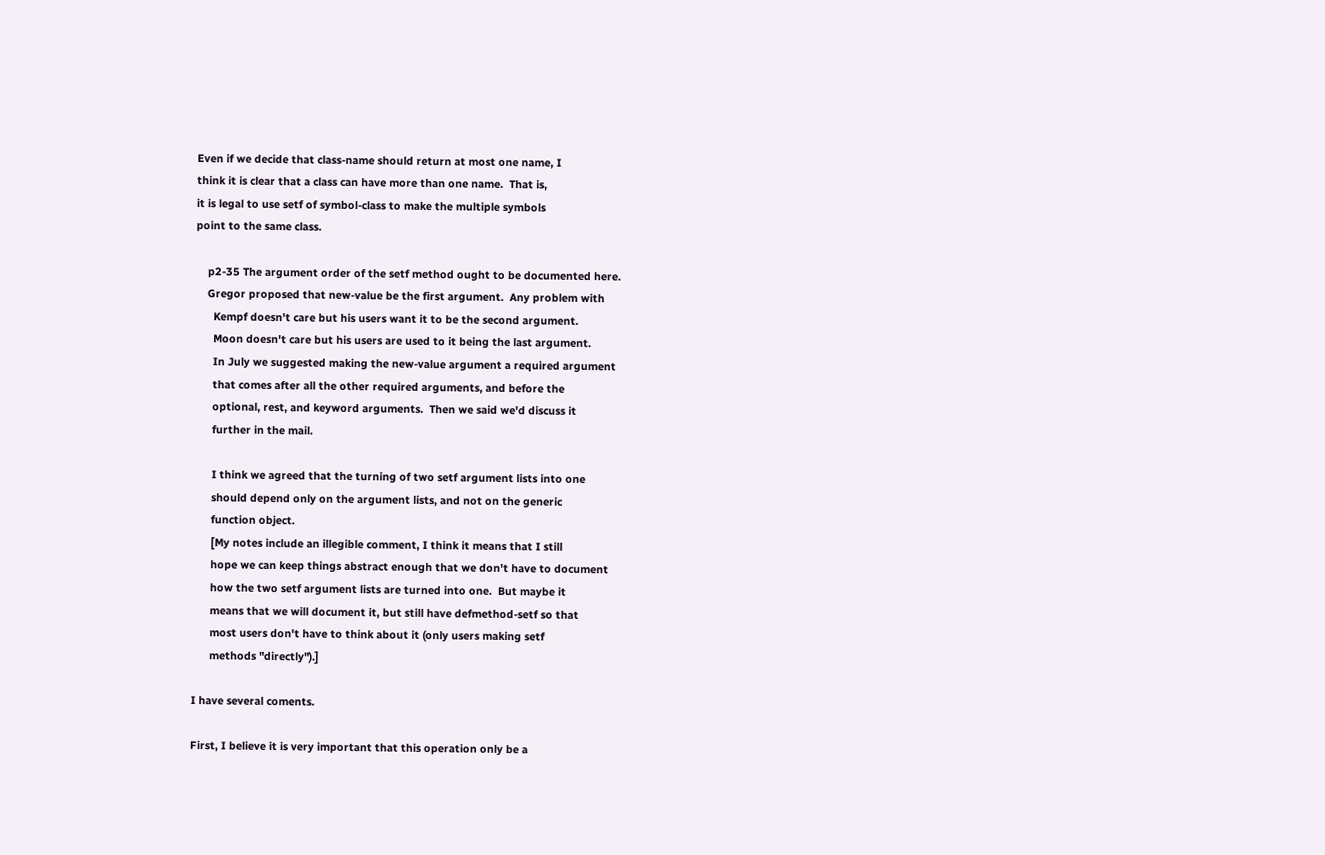Even if we decide that class-name should return at most one name, I
think it is clear that a class can have more than one name.  That is,
it is legal to use setf of symbol-class to make the multiple symbols
point to the same class.

    p2-35 The argument order of the setf method ought to be documented here.
    Gregor proposed that new-value be the first argument.  Any problem with
      Kempf doesn't care but his users want it to be the second argument.
      Moon doesn't care but his users are used to it being the last argument.
      In July we suggested making the new-value argument a required argument
      that comes after all the other required arguments, and before the
      optional, rest, and keyword arguments.  Then we said we'd discuss it
      further in the mail.

      I think we agreed that the turning of two setf argument lists into one
      should depend only on the argument lists, and not on the generic
      function object.
      [My notes include an illegible comment, I think it means that I still
      hope we can keep things abstract enough that we don't have to document
      how the two setf argument lists are turned into one.  But maybe it
      means that we will document it, but still have defmethod-setf so that
      most users don't have to think about it (only users making setf
      methods "directly").]

I have several coments.

First, I believe it is very important that this operation only be a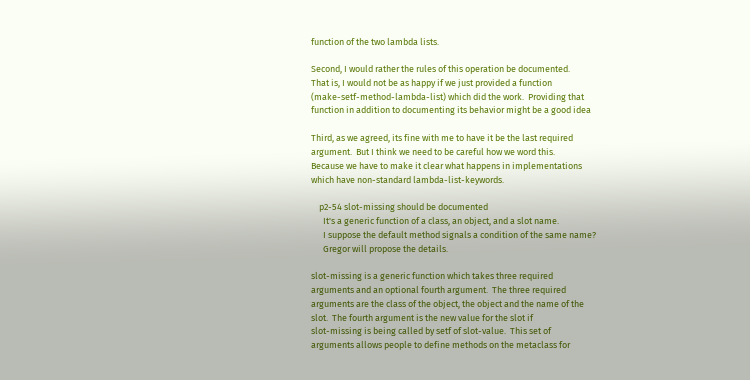function of the two lambda lists.

Second, I would rather the rules of this operation be documented.
That is, I would not be as happy if we just provided a function
(make-setf-method-lambda-list) which did the work.  Providing that
function in addition to documenting its behavior might be a good idea

Third, as we agreed, its fine with me to have it be the last required
argument.  But I think we need to be careful how we word this.
Because we have to make it clear what happens in implementations
which have non-standard lambda-list-keywords.

    p2-54 slot-missing should be documented
      It's a generic function of a class, an object, and a slot name.
      I suppose the default method signals a condition of the same name?
      Gregor will propose the details.

slot-missing is a generic function which takes three required
arguments and an optional fourth argument.  The three required
arguments are the class of the object, the object and the name of the
slot.  The fourth argument is the new value for the slot if
slot-missing is being called by setf of slot-value.  This set of
arguments allows people to define methods on the metaclass for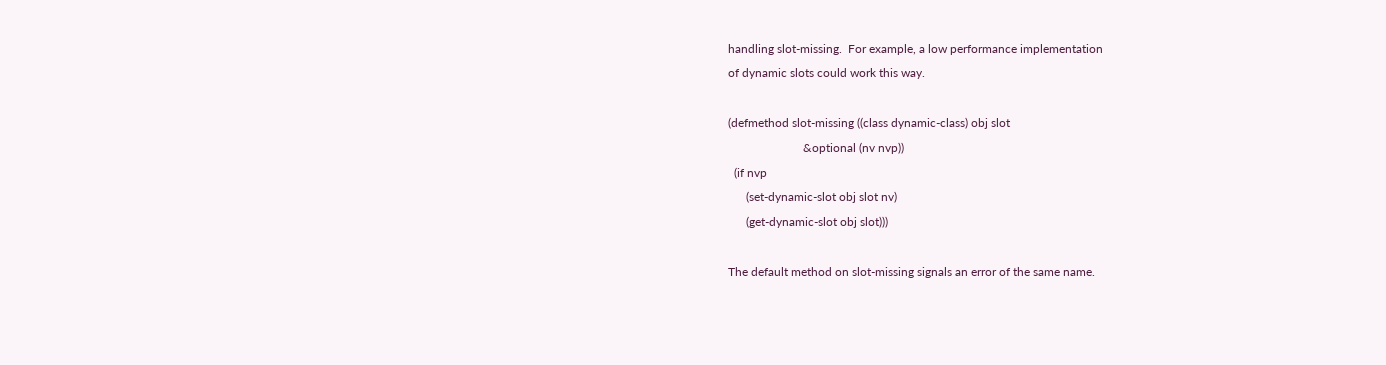handling slot-missing.  For example, a low performance implementation
of dynamic slots could work this way.

(defmethod slot-missing ((class dynamic-class) obj slot
                         &optional (nv nvp))
  (if nvp
      (set-dynamic-slot obj slot nv)
      (get-dynamic-slot obj slot)))

The default method on slot-missing signals an error of the same name.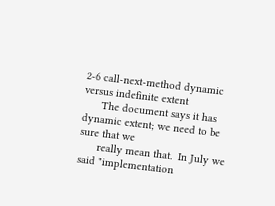2-6 call-next-method dynamic versus indefinite extent
      The document says it has dynamic extent; we need to be sure that we
      really mean that.  In July we said "implementation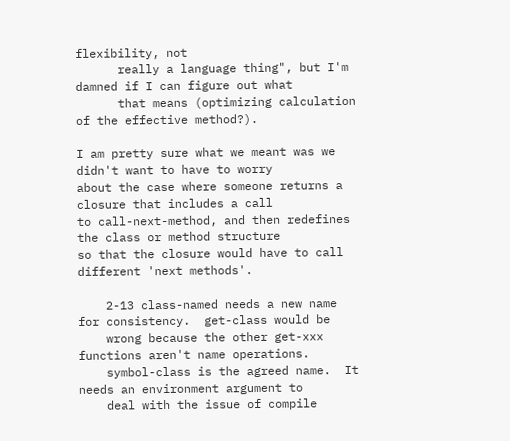flexibility, not
      really a language thing", but I'm damned if I can figure out what
      that means (optimizing calculation of the effective method?).

I am pretty sure what we meant was we didn't want to have to worry
about the case where someone returns a closure that includes a call
to call-next-method, and then redefines the class or method structure
so that the closure would have to call different 'next methods'.

    2-13 class-named needs a new name for consistency.  get-class would be
    wrong because the other get-xxx functions aren't name operations.
    symbol-class is the agreed name.  It needs an environment argument to
    deal with the issue of compile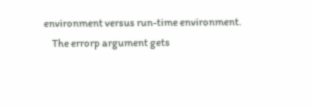environment versus run-time environment.
    The errorp argument gets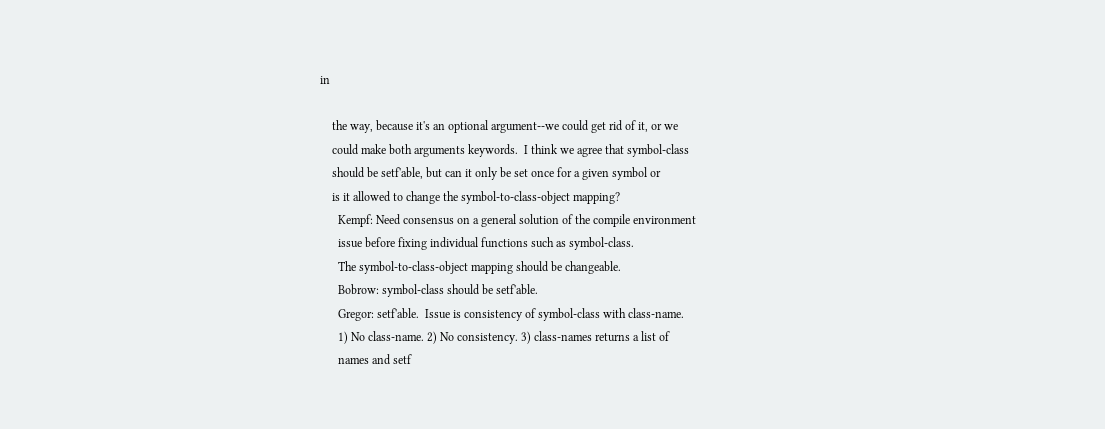in

    the way, because it's an optional argument--we could get rid of it, or we
    could make both arguments keywords.  I think we agree that symbol-class
    should be setf'able, but can it only be set once for a given symbol or
    is it allowed to change the symbol-to-class-object mapping?
      Kempf: Need consensus on a general solution of the compile environment
      issue before fixing individual functions such as symbol-class.
      The symbol-to-class-object mapping should be changeable.
      Bobrow: symbol-class should be setf'able.
      Gregor: setf'able.  Issue is consistency of symbol-class with class-name.
      1) No class-name. 2) No consistency. 3) class-names returns a list of
      names and setf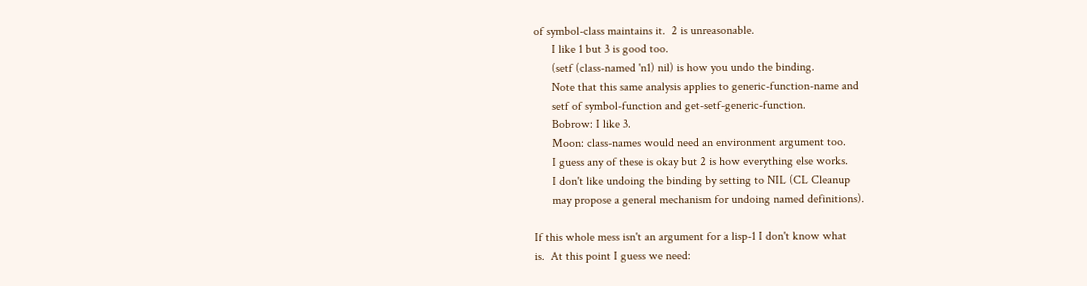of symbol-class maintains it.  2 is unreasonable.
      I like 1 but 3 is good too.
      (setf (class-named 'n1) nil) is how you undo the binding.
      Note that this same analysis applies to generic-function-name and
      setf of symbol-function and get-setf-generic-function.
      Bobrow: I like 3.
      Moon: class-names would need an environment argument too.
      I guess any of these is okay but 2 is how everything else works.
      I don't like undoing the binding by setting to NIL (CL Cleanup
      may propose a general mechanism for undoing named definitions).

If this whole mess isn't an argument for a lisp-1 I don't know what
is.  At this point I guess we need: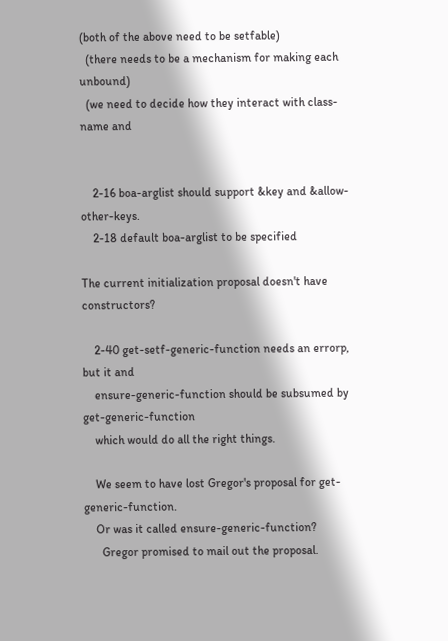(both of the above need to be setfable)
  (there needs to be a mechanism for making each unbound)
  (we need to decide how they interact with class-name and


    2-16 boa-arglist should support &key and &allow-other-keys.
    2-18 default boa-arglist to be specified

The current initialization proposal doesn't have constructors?

    2-40 get-setf-generic-function needs an errorp, but it and
    ensure-generic-function should be subsumed by get-generic-function
    which would do all the right things.

    We seem to have lost Gregor's proposal for get-generic-function.
    Or was it called ensure-generic-function?
      Gregor promised to mail out the proposal.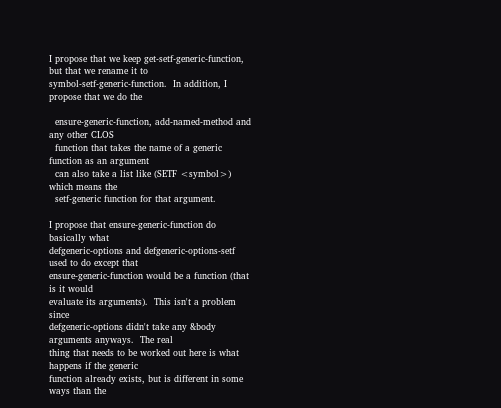I propose that we keep get-setf-generic-function, but that we rename it to
symbol-setf-generic-function.  In addition, I propose that we do the

  ensure-generic-function, add-named-method and any other CLOS
  function that takes the name of a generic function as an argument
  can also take a list like (SETF <symbol>) which means the
  setf-generic function for that argument.

I propose that ensure-generic-function do basically what
defgeneric-options and defgeneric-options-setf used to do except that
ensure-generic-function would be a function (that is it would
evaluate its arguments).  This isn't a problem since
defgeneric-options didn't take any &body arguments anyways.  The real
thing that needs to be worked out here is what happens if the generic
function already exists, but is different in some ways than the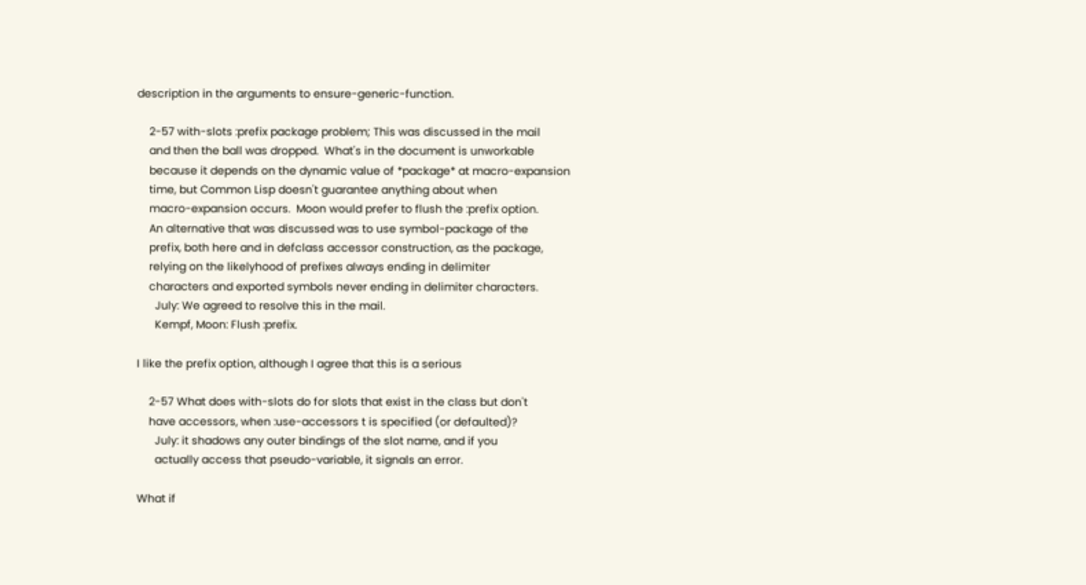description in the arguments to ensure-generic-function.

    2-57 with-slots :prefix package problem; This was discussed in the mail
    and then the ball was dropped.  What's in the document is unworkable
    because it depends on the dynamic value of *package* at macro-expansion
    time, but Common Lisp doesn't guarantee anything about when
    macro-expansion occurs.  Moon would prefer to flush the :prefix option.
    An alternative that was discussed was to use symbol-package of the
    prefix, both here and in defclass accessor construction, as the package,
    relying on the likelyhood of prefixes always ending in delimiter
    characters and exported symbols never ending in delimiter characters.
      July: We agreed to resolve this in the mail.
      Kempf, Moon: Flush :prefix.

I like the prefix option, although I agree that this is a serious

    2-57 What does with-slots do for slots that exist in the class but don't
    have accessors, when :use-accessors t is specified (or defaulted)?
      July: it shadows any outer bindings of the slot name, and if you
      actually access that pseudo-variable, it signals an error.

What if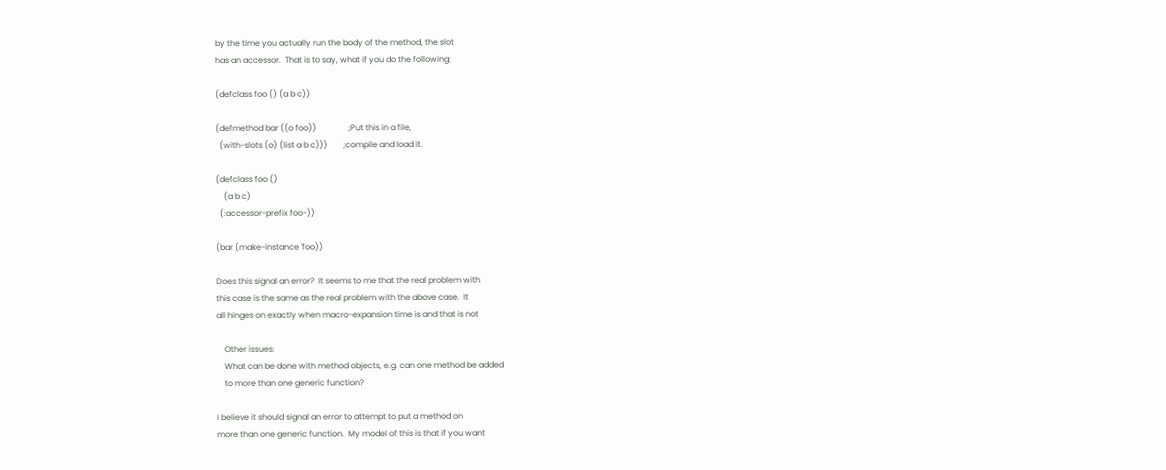by the time you actually run the body of the method, the slot
has an accessor.  That is to say, what if you do the following:

(defclass foo () (a b c))

(defmethod bar ((o foo))                ;Put this in a file,
  (with-slots (o) (list a b c)))        ;compile and load it.

(defclass foo ()
    (a b c)
  (:accessor-prefix foo-))

(bar (make-instance 'foo))

Does this signal an error?  It seems to me that the real problem with
this case is the same as the real problem with the above case.  It
all hinges on exactly when macro-expansion time is and that is not

    Other issues:
    What can be done with method objects, e.g. can one method be added
    to more than one generic function?

I believe it should signal an error to attempt to put a method on
more than one generic function.  My model of this is that if you want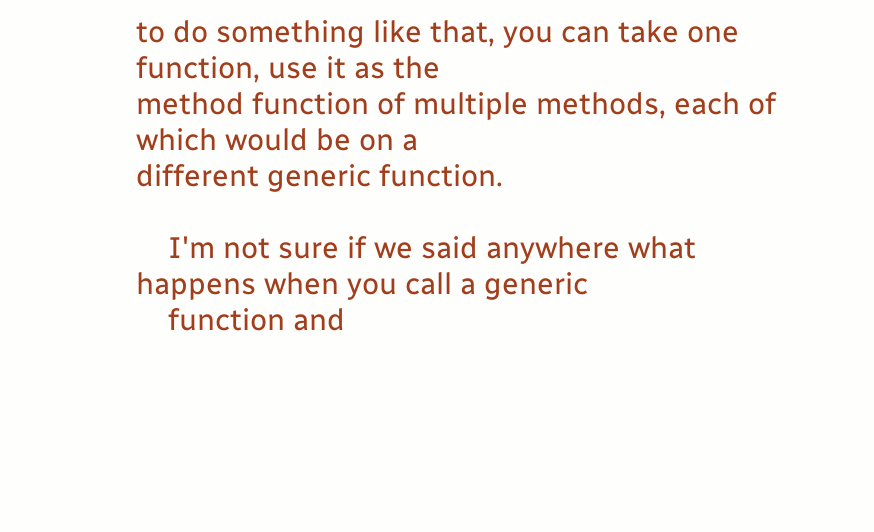to do something like that, you can take one function, use it as the
method function of multiple methods, each of which would be on a
different generic function.

    I'm not sure if we said anywhere what happens when you call a generic
    function and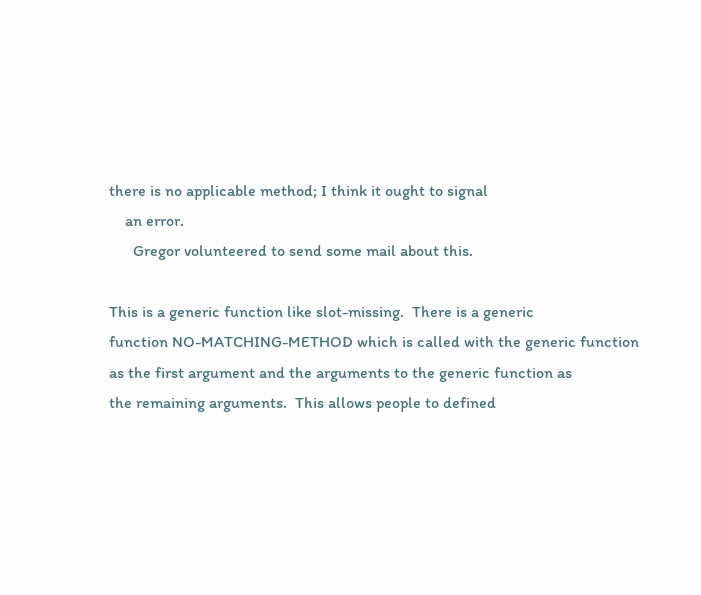there is no applicable method; I think it ought to signal
    an error.
      Gregor volunteered to send some mail about this.

This is a generic function like slot-missing.  There is a generic
function NO-MATCHING-METHOD which is called with the generic function
as the first argument and the arguments to the generic function as
the remaining arguments.  This allows people to defined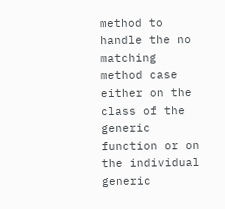method to
handle the no matching method case either on the class of the generic
function or on the individual generic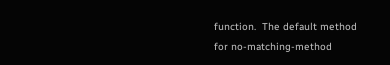function.  The default method
for no-matching-method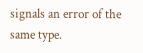signals an error of the same type.